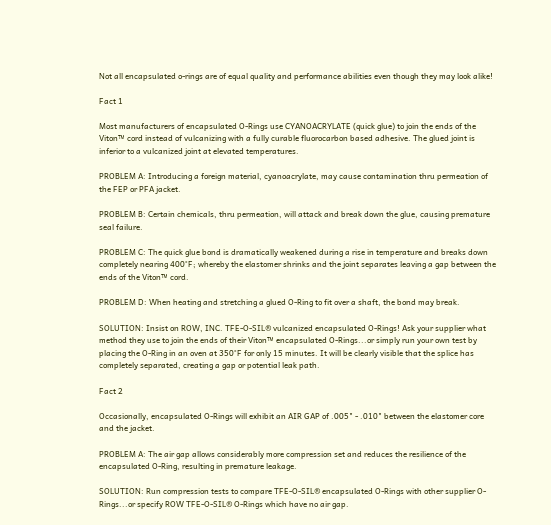Not all encapsulated o-rings are of equal quality and performance abilities even though they may look alike!

Fact 1

Most manufacturers of encapsulated O-Rings use CYANOACRYLATE (quick glue) to join the ends of the Viton™ cord instead of vulcanizing with a fully curable fluorocarbon based adhesive. The glued joint is inferior to a vulcanized joint at elevated temperatures.

PROBLEM A: Introducing a foreign material, cyanoacrylate, may cause contamination thru permeation of the FEP or PFA jacket.

PROBLEM B: Certain chemicals, thru permeation, will attack and break down the glue, causing premature seal failure.

PROBLEM C: The quick glue bond is dramatically weakened during a rise in temperature and breaks down completely nearing 400°F; whereby the elastomer shrinks and the joint separates leaving a gap between the ends of the Viton™ cord.

PROBLEM D: When heating and stretching a glued O-Ring to fit over a shaft, the bond may break.

SOLUTION: Insist on ROW, INC. TFE-O-SIL® vulcanized encapsulated O-Rings! Ask your supplier what method they use to join the ends of their Viton™ encapsulated O-Rings...or simply run your own test by placing the O-Ring in an oven at 350°F for only 15 minutes. It will be clearly visible that the splice has completely separated, creating a gap or potential leak path.

Fact 2

Occasionally, encapsulated O-Rings will exhibit an AIR GAP of .005" - .010" between the elastomer core and the jacket.

PROBLEM A: The air gap allows considerably more compression set and reduces the resilience of the encapsulated O-Ring, resulting in premature leakage.

SOLUTION: Run compression tests to compare TFE-O-SIL® encapsulated O-Rings with other supplier O-Rings...or specify ROW TFE-O-SIL® O-Rings which have no air gap.